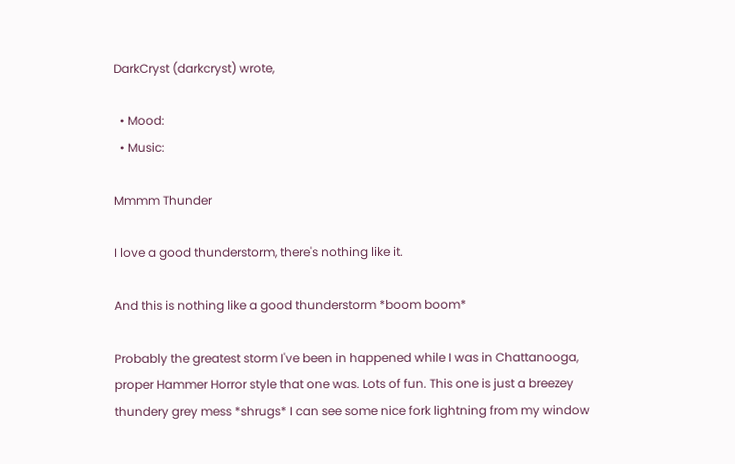DarkCryst (darkcryst) wrote,

  • Mood:
  • Music:

Mmmm Thunder

I love a good thunderstorm, there's nothing like it.

And this is nothing like a good thunderstorm *boom boom*

Probably the greatest storm I've been in happened while I was in Chattanooga, proper Hammer Horror style that one was. Lots of fun. This one is just a breezey thundery grey mess *shrugs* I can see some nice fork lightning from my window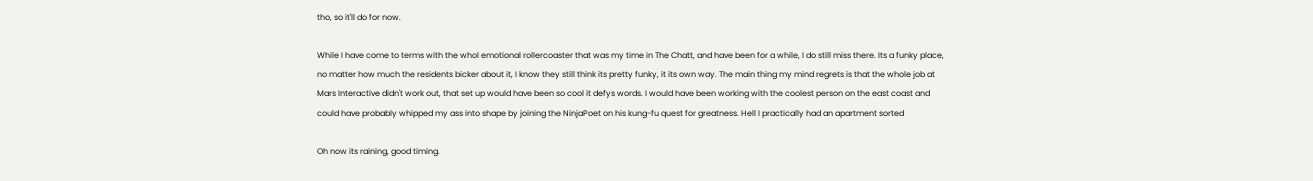tho, so it'll do for now.

While I have come to terms with the whol emotional rollercoaster that was my time in The Chatt, and have been for a while, I do still miss there. Its a funky place, no matter how much the residents bicker about it, I know they still think its pretty funky, it its own way. The main thing my mind regrets is that the whole job at Mars Interactive didn't work out, that set up would have been so cool it defys words. I would have been working with the coolest person on the east coast and could have probably whipped my ass into shape by joining the NinjaPoet on his kung-fu quest for greatness. Hell I practically had an apartment sorted

Oh now its raining, good timing.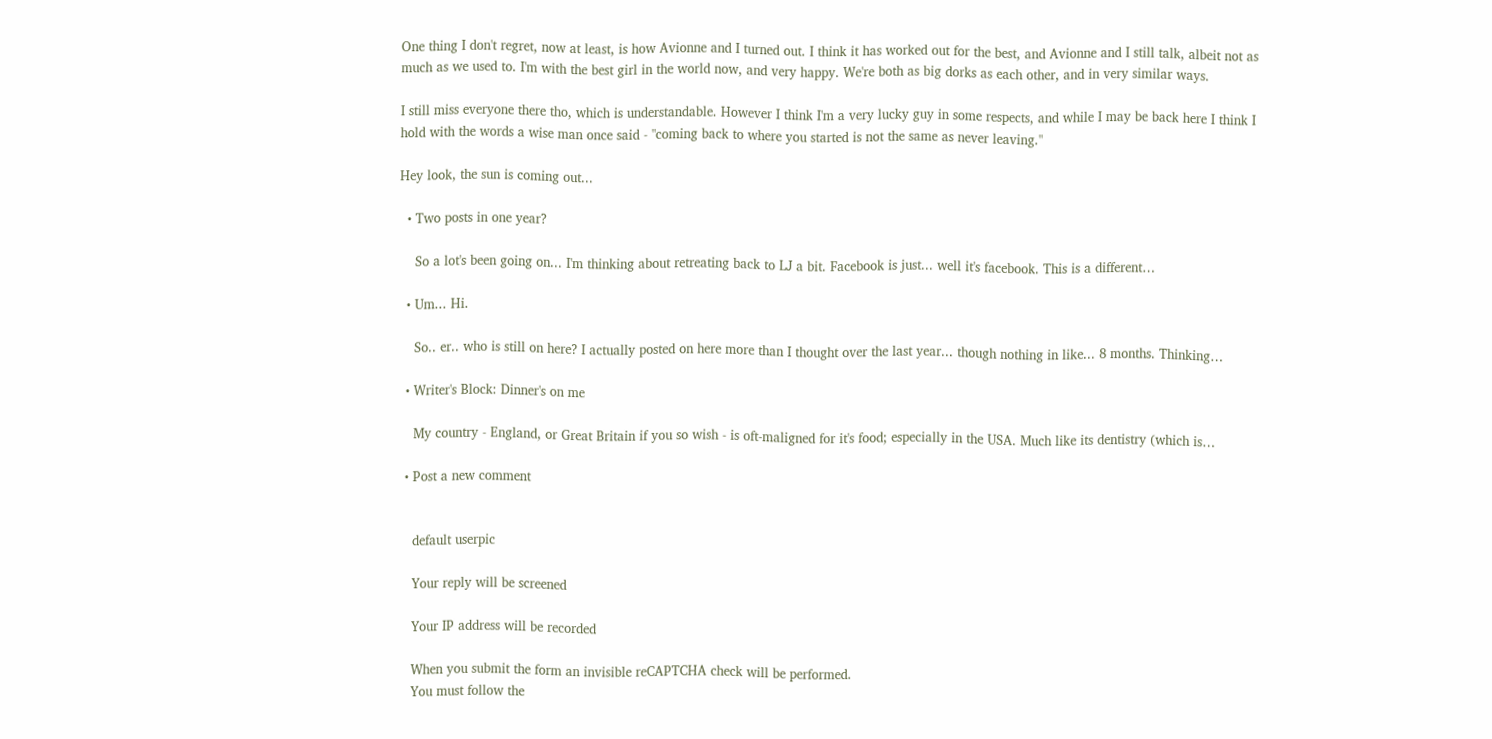One thing I don't regret, now at least, is how Avionne and I turned out. I think it has worked out for the best, and Avionne and I still talk, albeit not as much as we used to. I'm with the best girl in the world now, and very happy. We're both as big dorks as each other, and in very similar ways.

I still miss everyone there tho, which is understandable. However I think I'm a very lucky guy in some respects, and while I may be back here I think I hold with the words a wise man once said - "coming back to where you started is not the same as never leaving."

Hey look, the sun is coming out...

  • Two posts in one year?

    So a lot's been going on... I'm thinking about retreating back to LJ a bit. Facebook is just... well it's facebook. This is a different…

  • Um... Hi.

    So.. er.. who is still on here? I actually posted on here more than I thought over the last year... though nothing in like... 8 months. Thinking…

  • Writer's Block: Dinner's on me

    My country - England, or Great Britain if you so wish - is oft-maligned for it's food; especially in the USA. Much like its dentistry (which is…

  • Post a new comment


    default userpic

    Your reply will be screened

    Your IP address will be recorded

    When you submit the form an invisible reCAPTCHA check will be performed.
    You must follow the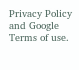Privacy Policy and Google Terms of use.